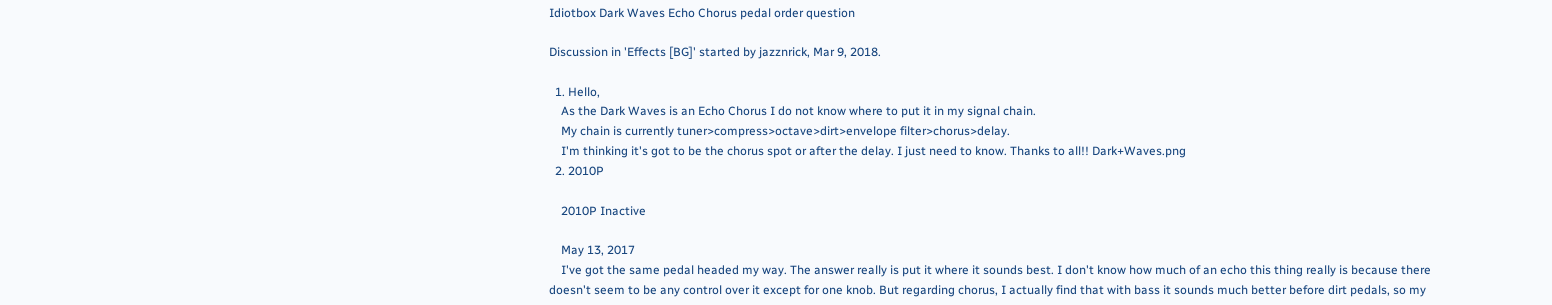Idiotbox Dark Waves Echo Chorus pedal order question

Discussion in 'Effects [BG]' started by jazznrick, Mar 9, 2018.

  1. Hello,
    As the Dark Waves is an Echo Chorus I do not know where to put it in my signal chain.
    My chain is currently tuner>compress>octave>dirt>envelope filter>chorus>delay.
    I'm thinking it's got to be the chorus spot or after the delay. I just need to know. Thanks to all!! Dark+Waves.png
  2. 2010P

    2010P Inactive

    May 13, 2017
    I've got the same pedal headed my way. The answer really is put it where it sounds best. I don't know how much of an echo this thing really is because there doesn't seem to be any control over it except for one knob. But regarding chorus, I actually find that with bass it sounds much better before dirt pedals, so my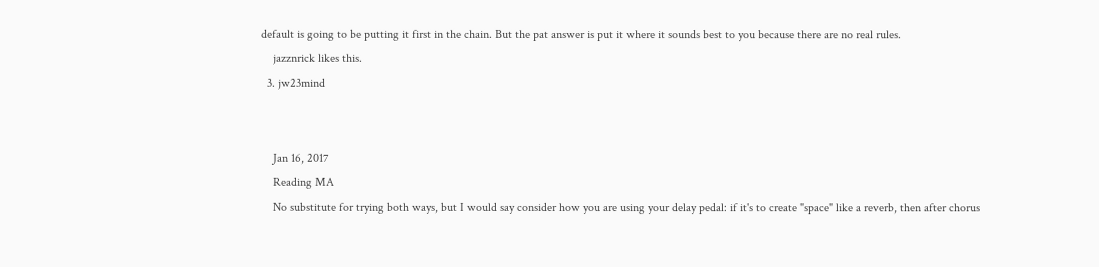default is going to be putting it first in the chain. But the pat answer is put it where it sounds best to you because there are no real rules.
    jazznrick likes this.
  3. jw23mind


    Jan 16, 2017
    Reading MA
    No substitute for trying both ways, but I would say consider how you are using your delay pedal: if it's to create "space" like a reverb, then after chorus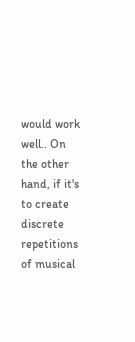would work well.. On the other hand, if it's to create discrete repetitions of musical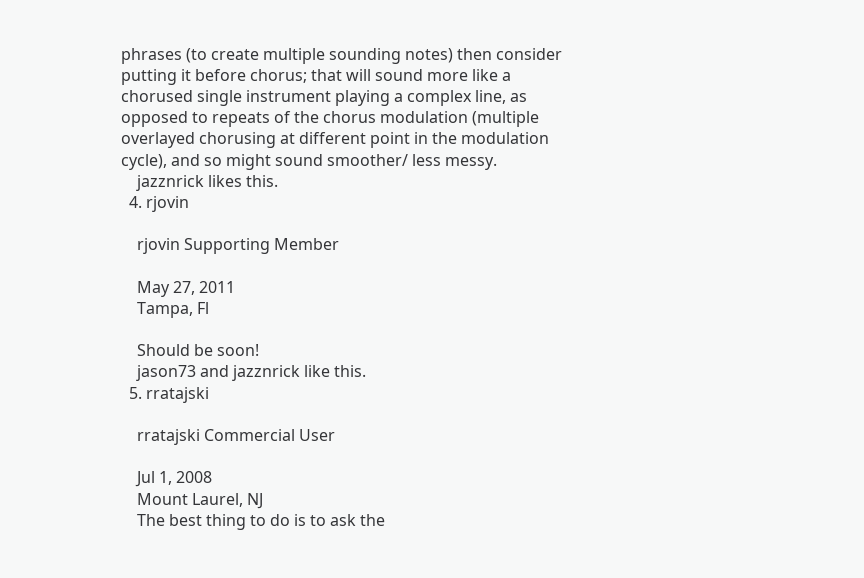phrases (to create multiple sounding notes) then consider putting it before chorus; that will sound more like a chorused single instrument playing a complex line, as opposed to repeats of the chorus modulation (multiple overlayed chorusing at different point in the modulation cycle), and so might sound smoother/ less messy.
    jazznrick likes this.
  4. rjovin

    rjovin Supporting Member

    May 27, 2011
    Tampa, Fl

    Should be soon!
    jason73 and jazznrick like this.
  5. rratajski

    rratajski Commercial User

    Jul 1, 2008
    Mount Laurel, NJ
    The best thing to do is to ask the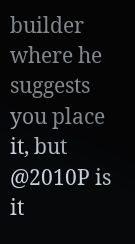builder where he suggests you place it, but @2010P is it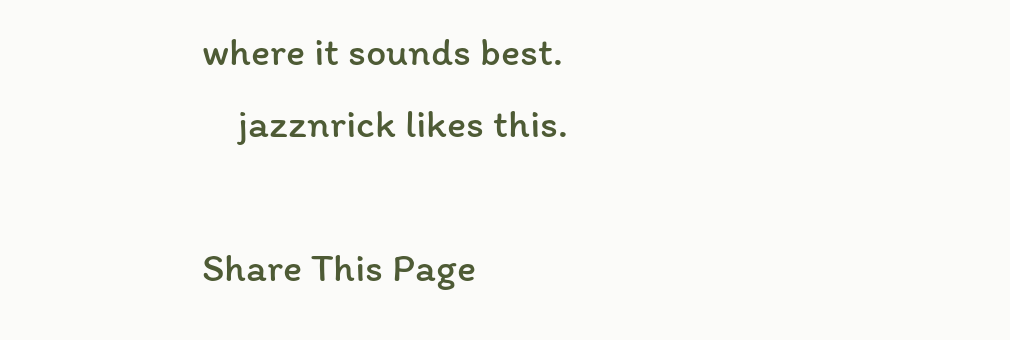where it sounds best.
    jazznrick likes this.

Share This Page